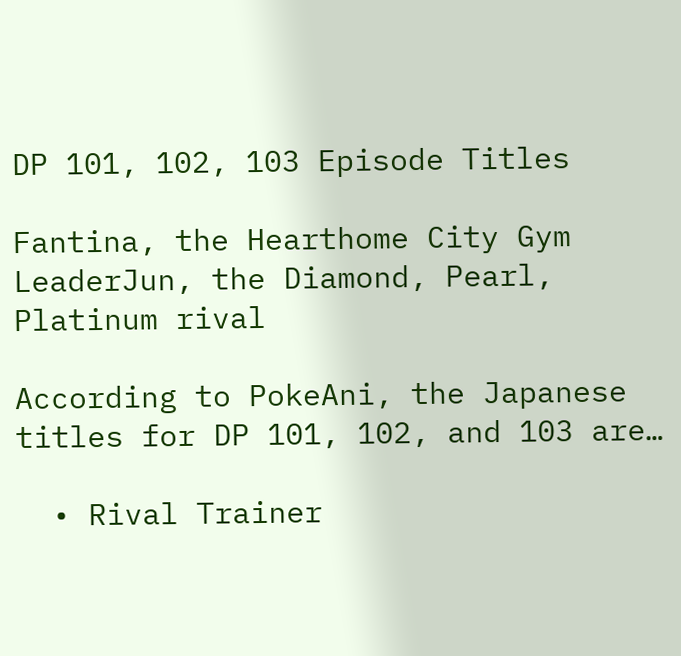DP 101, 102, 103 Episode Titles

Fantina, the Hearthome City Gym LeaderJun, the Diamond, Pearl, Platinum rival

According to PokeAni, the Japanese titles for DP 101, 102, and 103 are…

  • Rival Trainer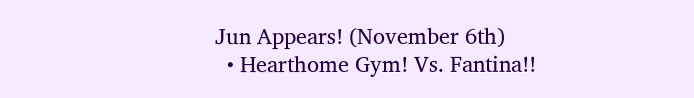Jun Appears! (November 6th)
  • Hearthome Gym! Vs. Fantina!!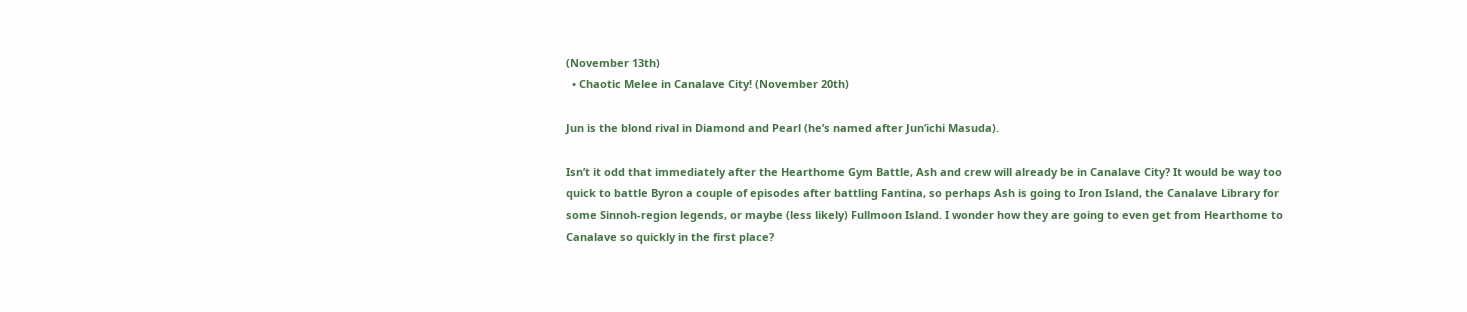(November 13th)
  • Chaotic Melee in Canalave City! (November 20th)

Jun is the blond rival in Diamond and Pearl (he’s named after Jun’ichi Masuda).

Isn’t it odd that immediately after the Hearthome Gym Battle, Ash and crew will already be in Canalave City? It would be way too quick to battle Byron a couple of episodes after battling Fantina, so perhaps Ash is going to Iron Island, the Canalave Library for some Sinnoh-region legends, or maybe (less likely) Fullmoon Island. I wonder how they are going to even get from Hearthome to Canalave so quickly in the first place?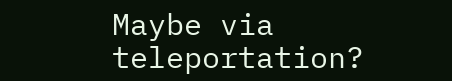Maybe via teleportation?